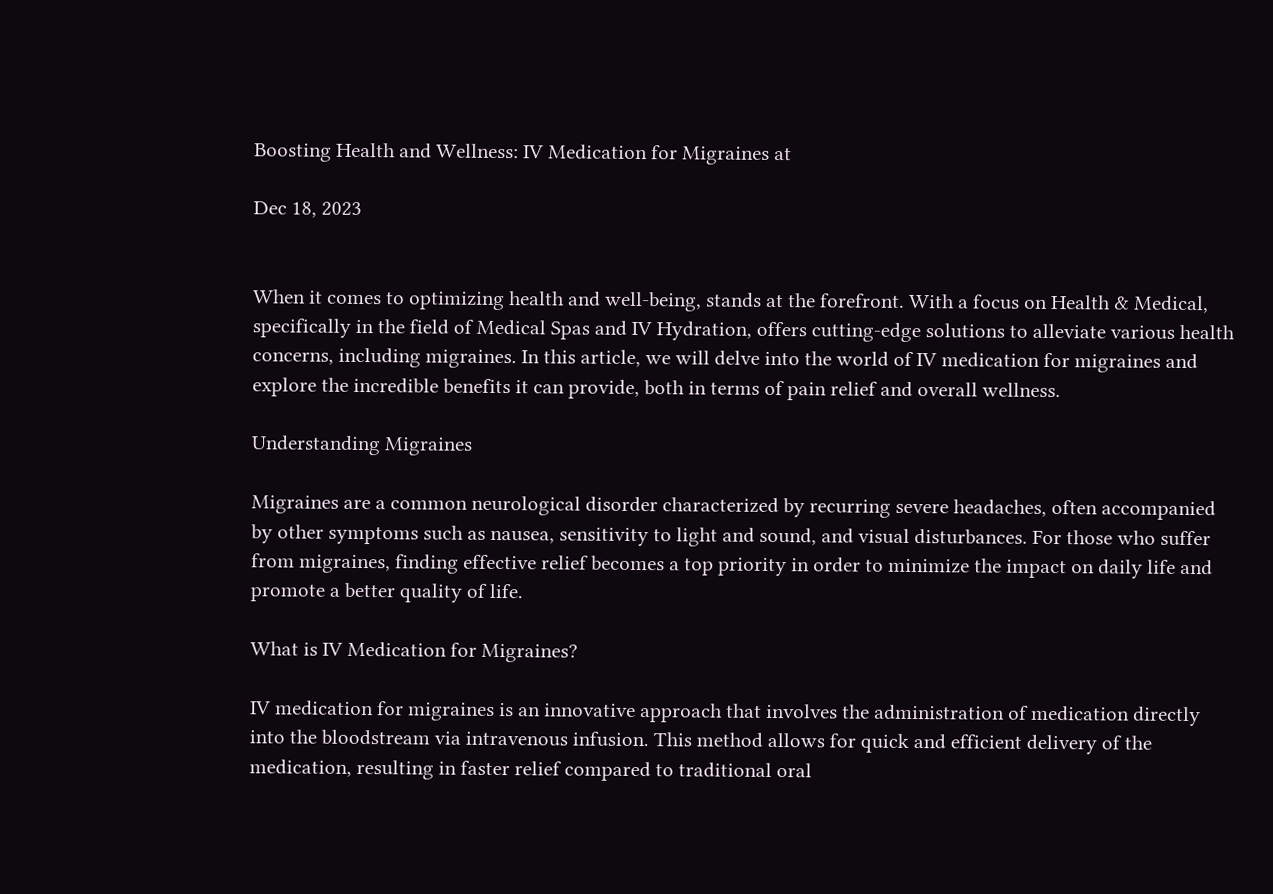Boosting Health and Wellness: IV Medication for Migraines at

Dec 18, 2023


When it comes to optimizing health and well-being, stands at the forefront. With a focus on Health & Medical, specifically in the field of Medical Spas and IV Hydration, offers cutting-edge solutions to alleviate various health concerns, including migraines. In this article, we will delve into the world of IV medication for migraines and explore the incredible benefits it can provide, both in terms of pain relief and overall wellness.

Understanding Migraines

Migraines are a common neurological disorder characterized by recurring severe headaches, often accompanied by other symptoms such as nausea, sensitivity to light and sound, and visual disturbances. For those who suffer from migraines, finding effective relief becomes a top priority in order to minimize the impact on daily life and promote a better quality of life.

What is IV Medication for Migraines?

IV medication for migraines is an innovative approach that involves the administration of medication directly into the bloodstream via intravenous infusion. This method allows for quick and efficient delivery of the medication, resulting in faster relief compared to traditional oral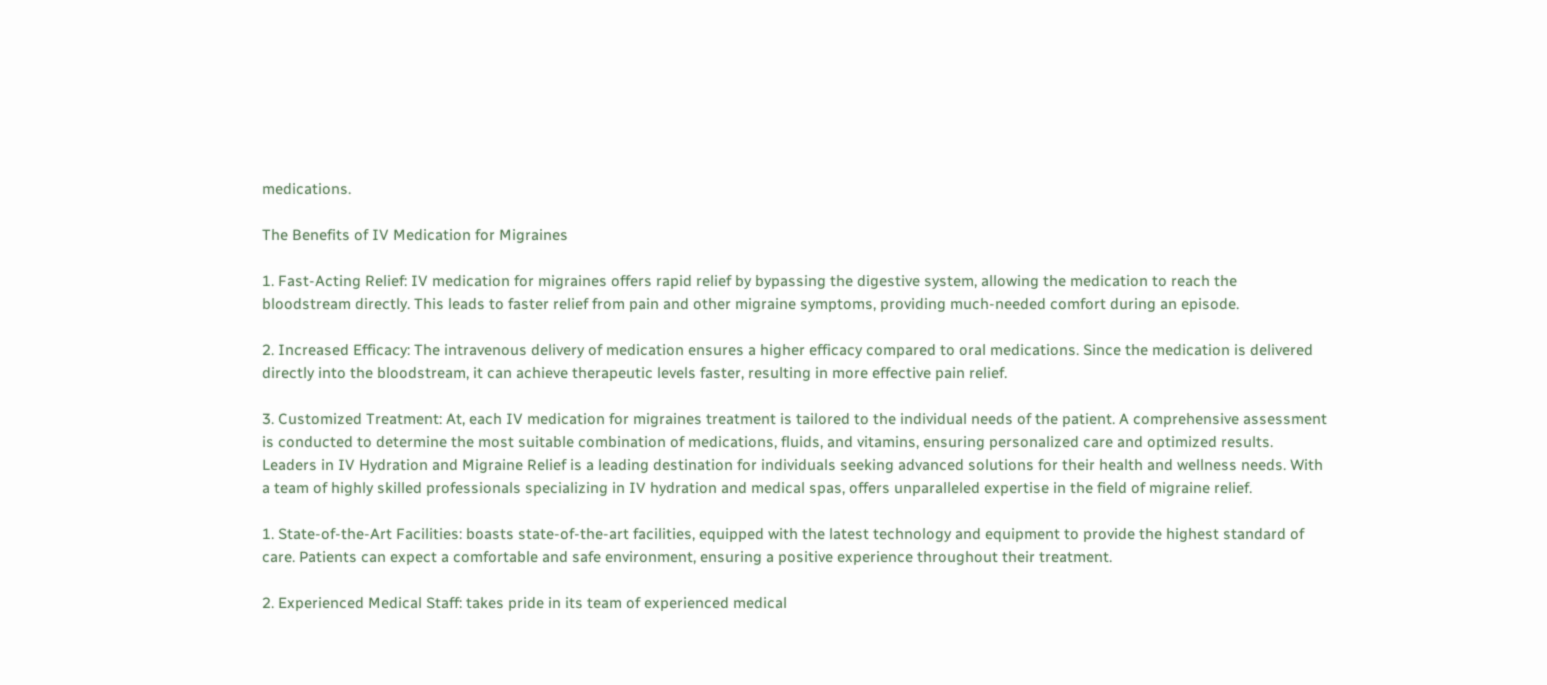medications.

The Benefits of IV Medication for Migraines

1. Fast-Acting Relief: IV medication for migraines offers rapid relief by bypassing the digestive system, allowing the medication to reach the bloodstream directly. This leads to faster relief from pain and other migraine symptoms, providing much-needed comfort during an episode.

2. Increased Efficacy: The intravenous delivery of medication ensures a higher efficacy compared to oral medications. Since the medication is delivered directly into the bloodstream, it can achieve therapeutic levels faster, resulting in more effective pain relief.

3. Customized Treatment: At, each IV medication for migraines treatment is tailored to the individual needs of the patient. A comprehensive assessment is conducted to determine the most suitable combination of medications, fluids, and vitamins, ensuring personalized care and optimized results. Leaders in IV Hydration and Migraine Relief is a leading destination for individuals seeking advanced solutions for their health and wellness needs. With a team of highly skilled professionals specializing in IV hydration and medical spas, offers unparalleled expertise in the field of migraine relief.

1. State-of-the-Art Facilities: boasts state-of-the-art facilities, equipped with the latest technology and equipment to provide the highest standard of care. Patients can expect a comfortable and safe environment, ensuring a positive experience throughout their treatment.

2. Experienced Medical Staff: takes pride in its team of experienced medical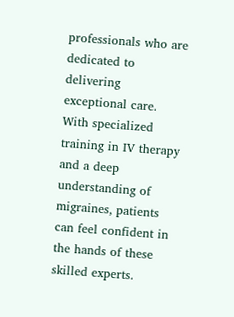professionals who are dedicated to delivering exceptional care. With specialized training in IV therapy and a deep understanding of migraines, patients can feel confident in the hands of these skilled experts.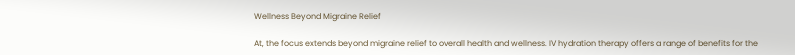Wellness Beyond Migraine Relief

At, the focus extends beyond migraine relief to overall health and wellness. IV hydration therapy offers a range of benefits for the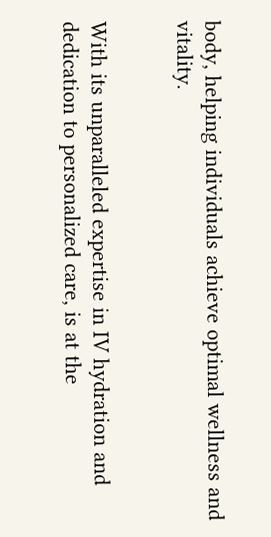body, helping individuals achieve optimal wellness and vitality.


With its unparalleled expertise in IV hydration and dedication to personalized care, is at the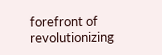forefront of revolutionizing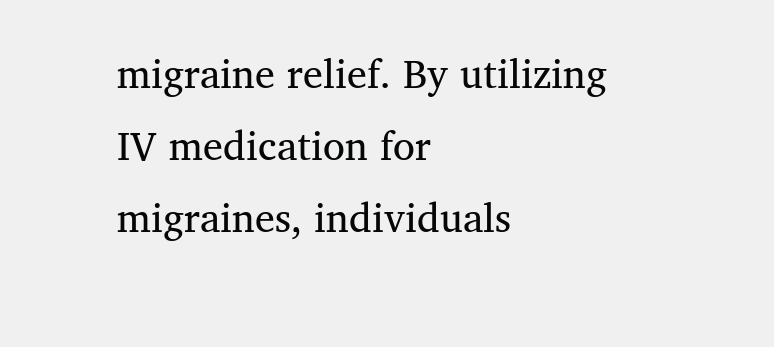migraine relief. By utilizing IV medication for migraines, individuals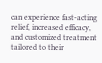can experience fast-acting relief, increased efficacy, and customized treatment tailored to their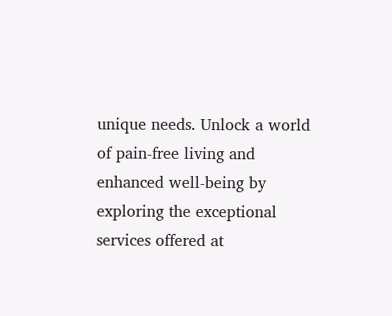unique needs. Unlock a world of pain-free living and enhanced well-being by exploring the exceptional services offered at